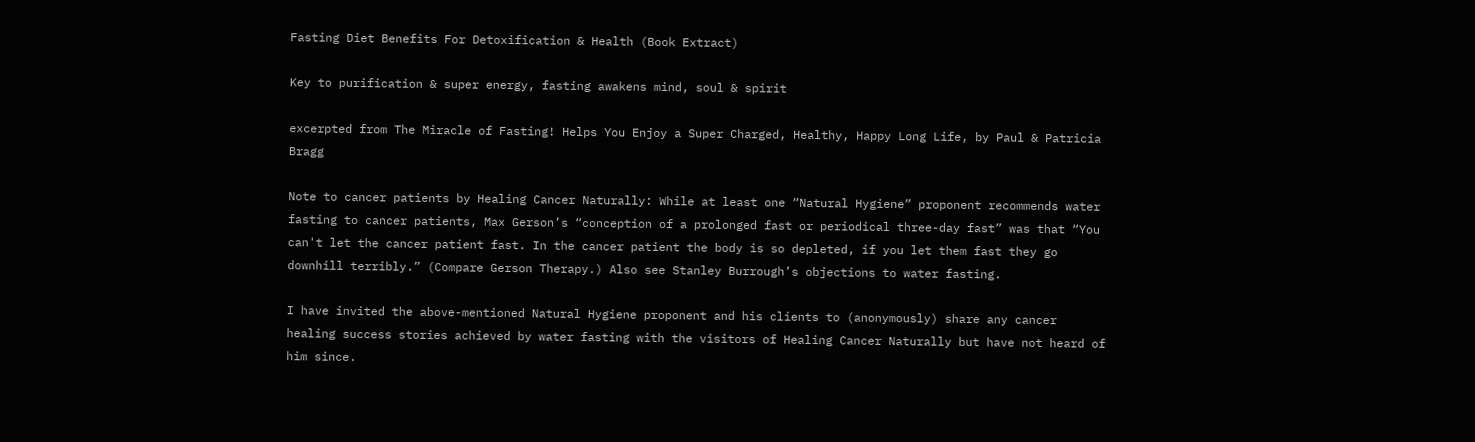Fasting Diet Benefits For Detoxification & Health (Book Extract)

Key to purification & super energy, fasting awakens mind, soul & spirit

excerpted from The Miracle of Fasting! Helps You Enjoy a Super Charged, Healthy, Happy Long Life, by Paul & Patricia Bragg

Note to cancer patients by Healing Cancer Naturally: While at least one “Natural Hygiene” proponent recommends water fasting to cancer patients, Max Gerson’s “conception of a prolonged fast or periodical three-day fast” was that “You can't let the cancer patient fast. In the cancer patient the body is so depleted, if you let them fast they go downhill terribly.” (Compare Gerson Therapy.) Also see Stanley Burrough’s objections to water fasting.

I have invited the above-mentioned Natural Hygiene proponent and his clients to (anonymously) share any cancer healing success stories achieved by water fasting with the visitors of Healing Cancer Naturally but have not heard of him since.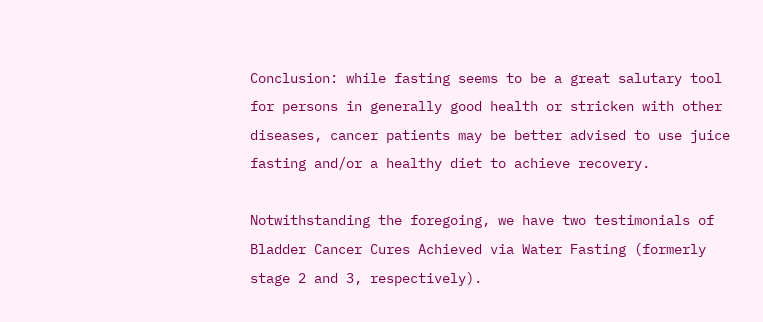Conclusion: while fasting seems to be a great salutary tool for persons in generally good health or stricken with other diseases, cancer patients may be better advised to use juice fasting and/or a healthy diet to achieve recovery.

Notwithstanding the foregoing, we have two testimonials of Bladder Cancer Cures Achieved via Water Fasting (formerly stage 2 and 3, respectively).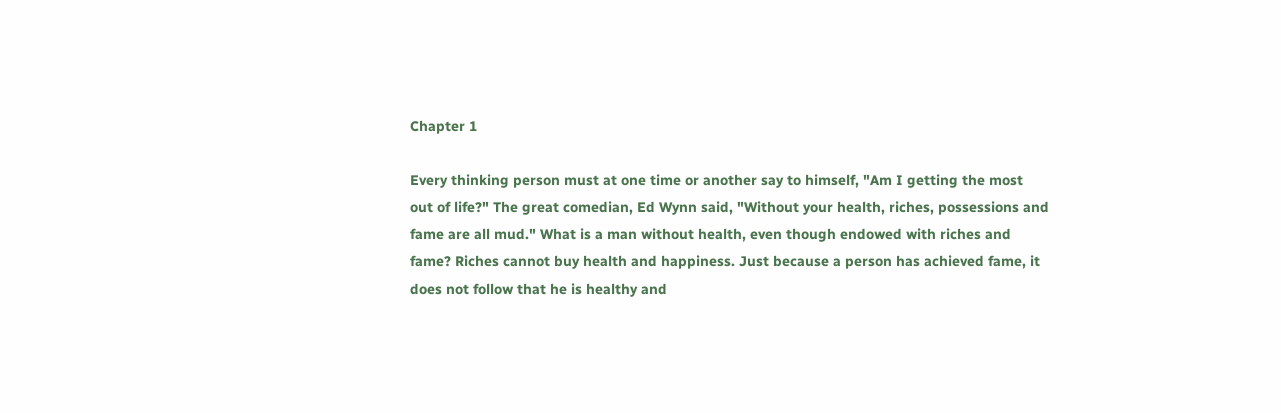Chapter 1

Every thinking person must at one time or another say to himself, "Am I getting the most out of life?" The great comedian, Ed Wynn said, "Without your health, riches, possessions and fame are all mud." What is a man without health, even though endowed with riches and fame? Riches cannot buy health and happiness. Just because a person has achieved fame, it does not follow that he is healthy and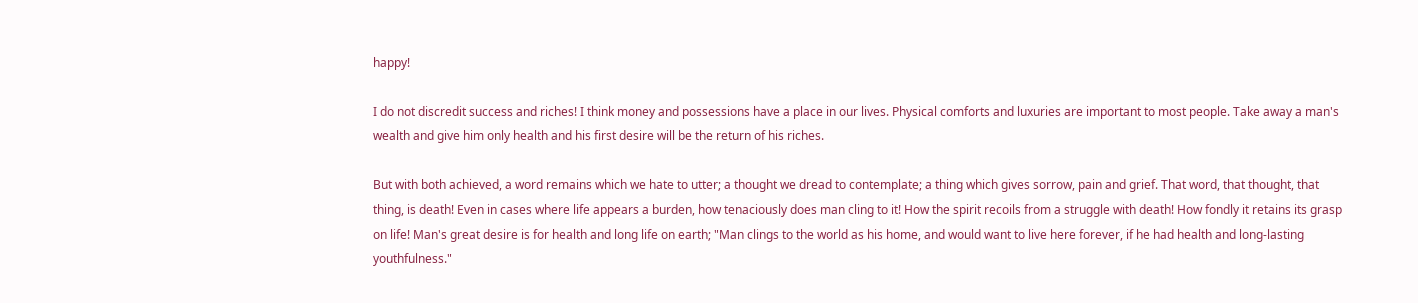happy!

I do not discredit success and riches! I think money and possessions have a place in our lives. Physical comforts and luxuries are important to most people. Take away a man's wealth and give him only health and his first desire will be the return of his riches.

But with both achieved, a word remains which we hate to utter; a thought we dread to contemplate; a thing which gives sorrow, pain and grief. That word, that thought, that thing, is death! Even in cases where life appears a burden, how tenaciously does man cling to it! How the spirit recoils from a struggle with death! How fondly it retains its grasp on life! Man's great desire is for health and long life on earth; "Man clings to the world as his home, and would want to live here forever, if he had health and long-lasting youthfulness."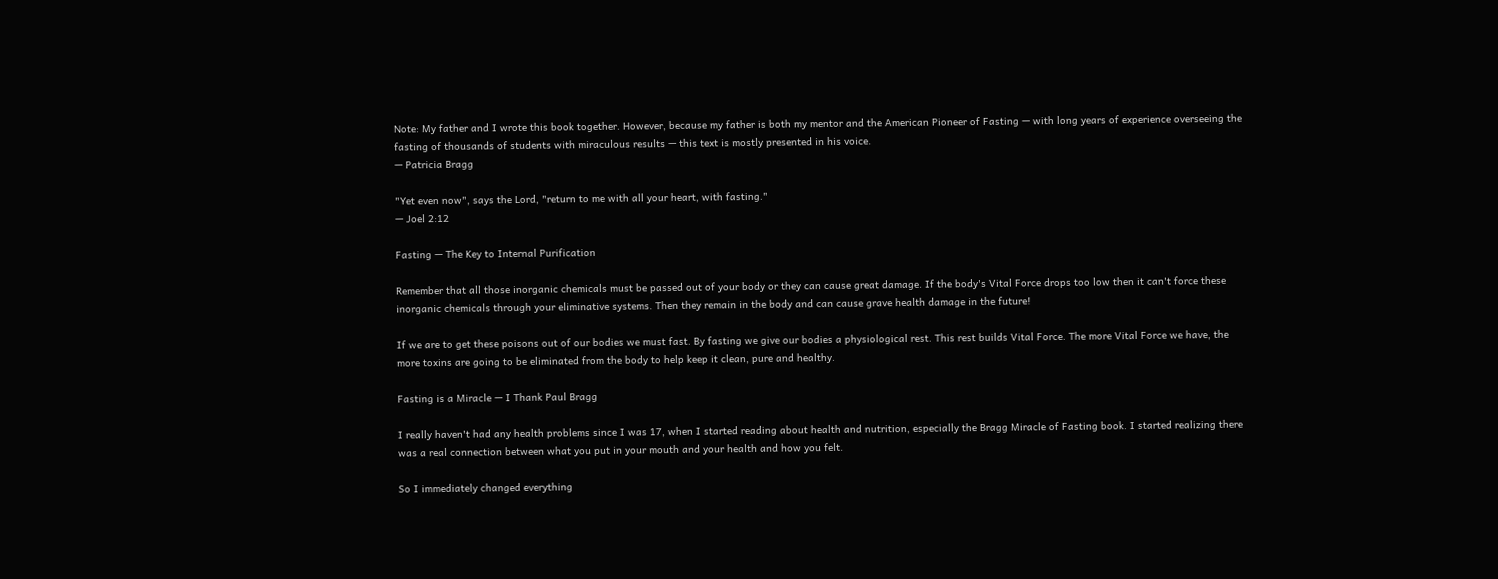Note: My father and I wrote this book together. However, because my father is both my mentor and the American Pioneer of Fasting — with long years of experience overseeing the fasting of thousands of students with miraculous results — this text is mostly presented in his voice.
— Patricia Bragg

"Yet even now", says the Lord, "return to me with all your heart, with fasting."
— Joel 2:12

Fasting — The Key to Internal Purification

Remember that all those inorganic chemicals must be passed out of your body or they can cause great damage. If the body's Vital Force drops too low then it can't force these inorganic chemicals through your eliminative systems. Then they remain in the body and can cause grave health damage in the future!

If we are to get these poisons out of our bodies we must fast. By fasting we give our bodies a physiological rest. This rest builds Vital Force. The more Vital Force we have, the more toxins are going to be eliminated from the body to help keep it clean, pure and healthy.

Fasting is a Miracle — I Thank Paul Bragg

I really haven't had any health problems since I was 17, when I started reading about health and nutrition, especially the Bragg Miracle of Fasting book. I started realizing there was a real connection between what you put in your mouth and your health and how you felt.

So I immediately changed everything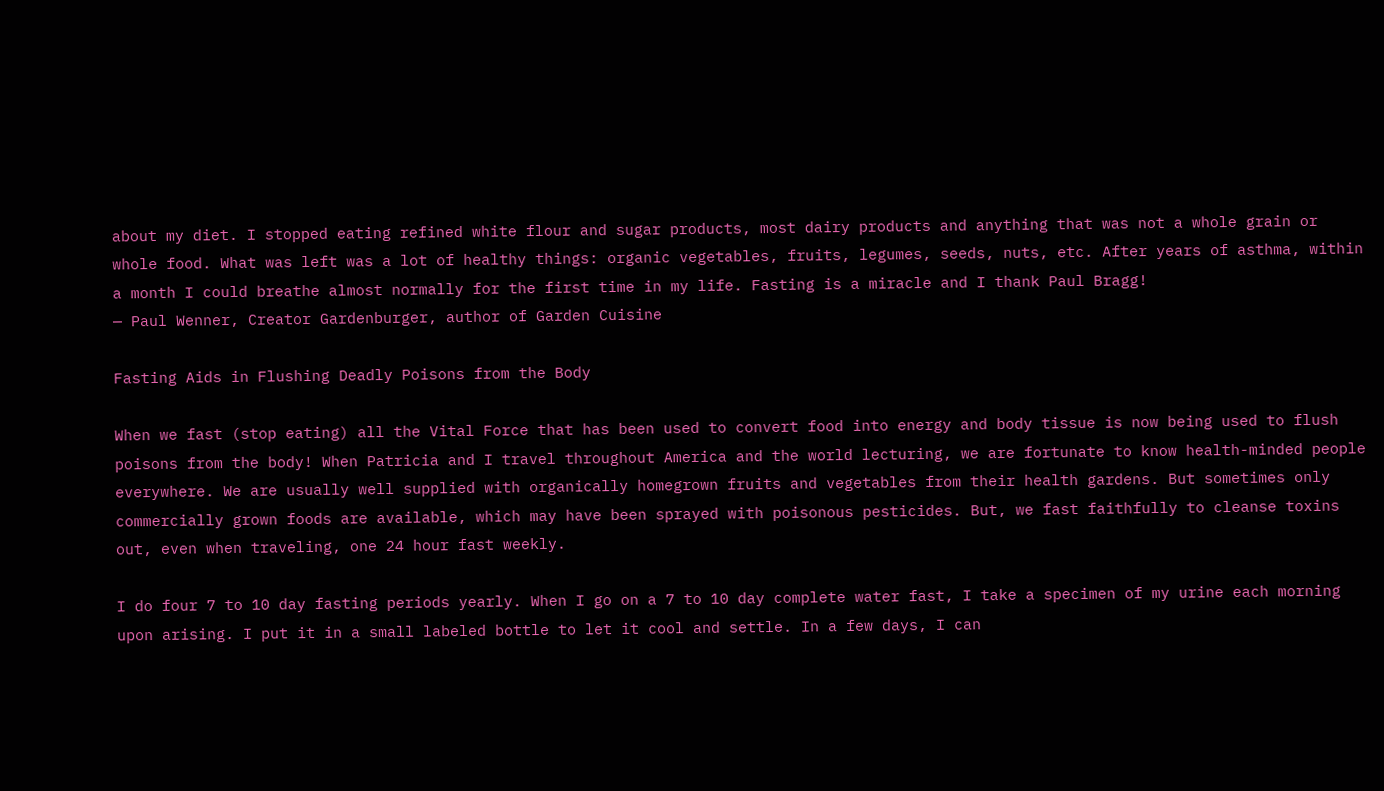about my diet. I stopped eating refined white flour and sugar products, most dairy products and anything that was not a whole grain or whole food. What was left was a lot of healthy things: organic vegetables, fruits, legumes, seeds, nuts, etc. After years of asthma, within a month I could breathe almost normally for the first time in my life. Fasting is a miracle and I thank Paul Bragg!
— Paul Wenner, Creator Gardenburger, author of Garden Cuisine

Fasting Aids in Flushing Deadly Poisons from the Body

When we fast (stop eating) all the Vital Force that has been used to convert food into energy and body tissue is now being used to flush poisons from the body! When Patricia and I travel throughout America and the world lecturing, we are fortunate to know health-minded people everywhere. We are usually well supplied with organically homegrown fruits and vegetables from their health gardens. But sometimes only commercially grown foods are available, which may have been sprayed with poisonous pesticides. But, we fast faithfully to cleanse toxins out, even when traveling, one 24 hour fast weekly.

I do four 7 to 10 day fasting periods yearly. When I go on a 7 to 10 day complete water fast, I take a specimen of my urine each morning upon arising. I put it in a small labeled bottle to let it cool and settle. In a few days, I can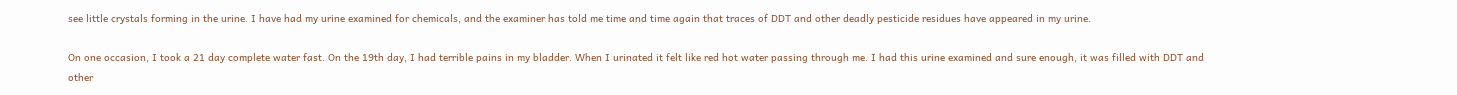see little crystals forming in the urine. I have had my urine examined for chemicals, and the examiner has told me time and time again that traces of DDT and other deadly pesticide residues have appeared in my urine.

On one occasion, I took a 21 day complete water fast. On the 19th day, I had terrible pains in my bladder. When I urinated it felt like red hot water passing through me. I had this urine examined and sure enough, it was filled with DDT and other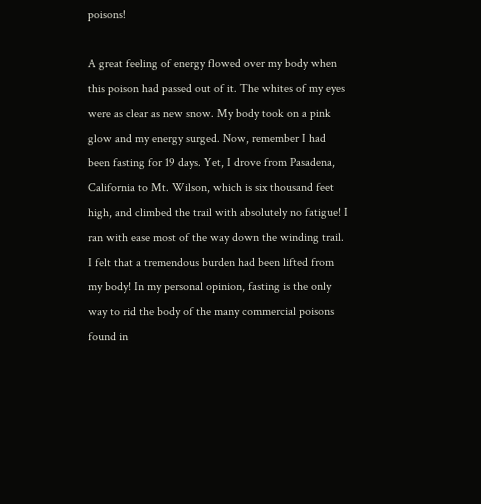poisons!

A great feeling of energy flowed over my body when this poison had passed out of it. The whites of my eyes were as clear as new snow. My body took on a pink glow and my energy surged. Now, remember I had been fasting for 19 days. Yet, I drove from Pasadena, California to Mt. Wilson, which is six thousand feet high, and climbed the trail with absolutely no fatigue! I ran with ease most of the way down the winding trail. I felt that a tremendous burden had been lifted from my body! In my personal opinion, fasting is the only way to rid the body of the many commercial poisons found in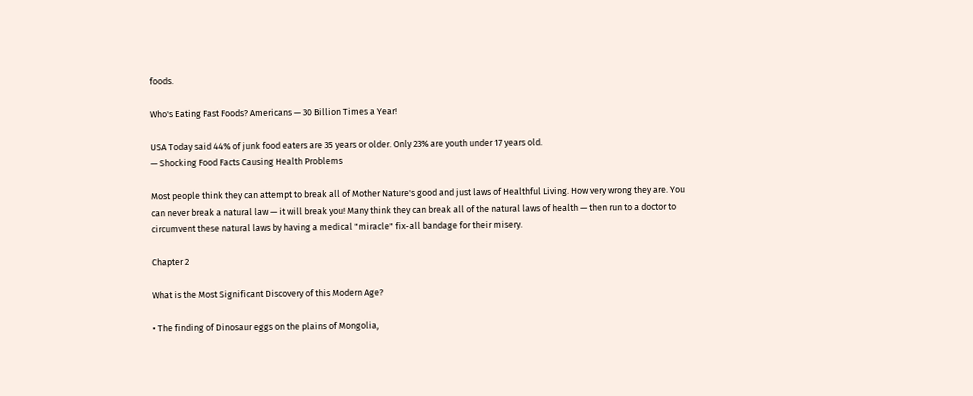foods.

Who's Eating Fast Foods? Americans — 30 Billion Times a Year!

USA Today said 44% of junk food eaters are 35 years or older. Only 23% are youth under 17 years old.
— Shocking Food Facts Causing Health Problems

Most people think they can attempt to break all of Mother Nature's good and just laws of Healthful Living. How very wrong they are. You can never break a natural law — it will break you! Many think they can break all of the natural laws of health — then run to a doctor to circumvent these natural laws by having a medical "miracle" fix-all bandage for their misery.

Chapter 2

What is the Most Significant Discovery of this Modern Age?

• The finding of Dinosaur eggs on the plains of Mongolia,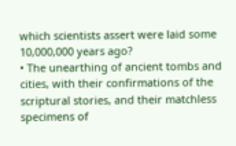which scientists assert were laid some 10,000,000 years ago?
• The unearthing of ancient tombs and cities, with their confirmations of the scriptural stories, and their matchless specimens of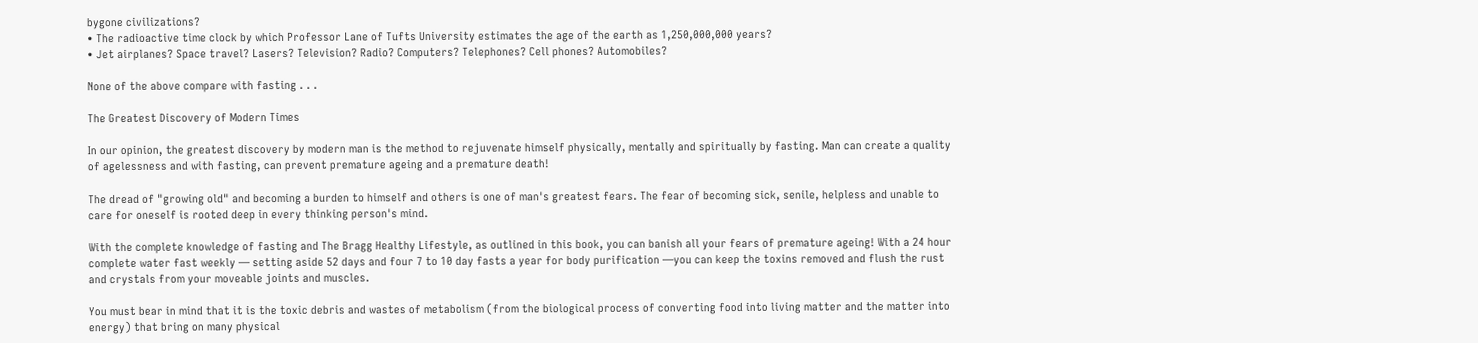bygone civilizations?
• The radioactive time clock by which Professor Lane of Tufts University estimates the age of the earth as 1,250,000,000 years?
• Jet airplanes? Space travel? Lasers? Television? Radio? Computers? Telephones? Cell phones? Automobiles?

None of the above compare with fasting . . .

The Greatest Discovery of Modern Times

In our opinion, the greatest discovery by modern man is the method to rejuvenate himself physically, mentally and spiritually by fasting. Man can create a quality of agelessness and with fasting, can prevent premature ageing and a premature death!

The dread of "growing old" and becoming a burden to himself and others is one of man's greatest fears. The fear of becoming sick, senile, helpless and unable to care for oneself is rooted deep in every thinking person's mind.

With the complete knowledge of fasting and The Bragg Healthy Lifestyle, as outlined in this book, you can banish all your fears of premature ageing! With a 24 hour complete water fast weekly — setting aside 52 days and four 7 to 10 day fasts a year for body purification —you can keep the toxins removed and flush the rust and crystals from your moveable joints and muscles.

You must bear in mind that it is the toxic debris and wastes of metabolism (from the biological process of converting food into living matter and the matter into energy) that bring on many physical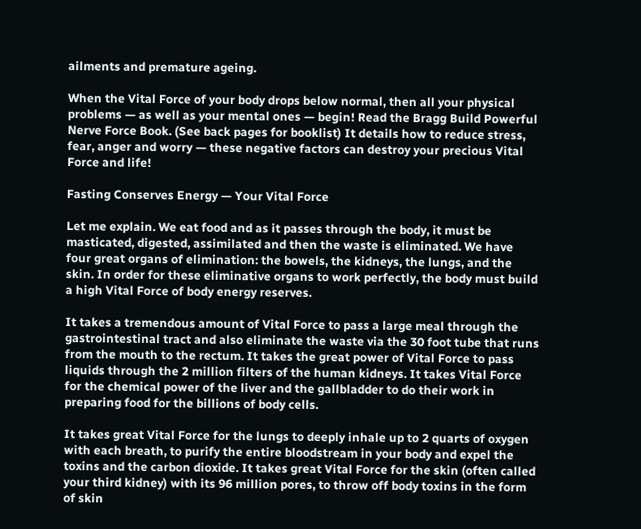ailments and premature ageing.

When the Vital Force of your body drops below normal, then all your physical problems — as well as your mental ones — begin! Read the Bragg Build Powerful Nerve Force Book. (See back pages for booklist) It details how to reduce stress, fear, anger and worry — these negative factors can destroy your precious Vital Force and life!

Fasting Conserves Energy — Your Vital Force

Let me explain. We eat food and as it passes through the body, it must be masticated, digested, assimilated and then the waste is eliminated. We have four great organs of elimination: the bowels, the kidneys, the lungs, and the skin. In order for these eliminative organs to work perfectly, the body must build a high Vital Force of body energy reserves.

It takes a tremendous amount of Vital Force to pass a large meal through the gastrointestinal tract and also eliminate the waste via the 30 foot tube that runs from the mouth to the rectum. It takes the great power of Vital Force to pass liquids through the 2 million filters of the human kidneys. It takes Vital Force for the chemical power of the liver and the gallbladder to do their work in preparing food for the billions of body cells.

It takes great Vital Force for the lungs to deeply inhale up to 2 quarts of oxygen with each breath, to purify the entire bloodstream in your body and expel the toxins and the carbon dioxide. It takes great Vital Force for the skin (often called your third kidney) with its 96 million pores, to throw off body toxins in the form of skin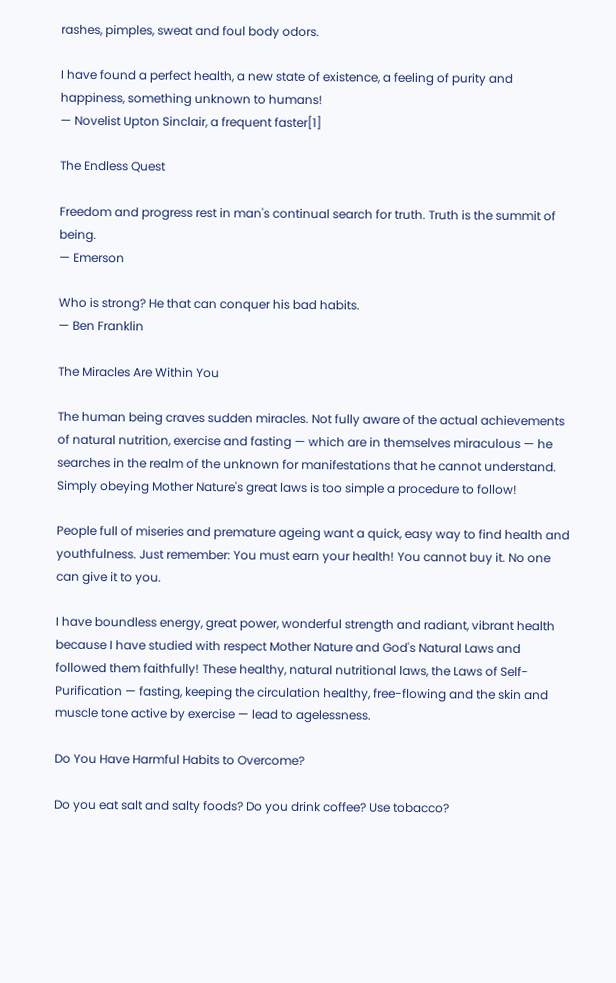rashes, pimples, sweat and foul body odors.

I have found a perfect health, a new state of existence, a feeling of purity and happiness, something unknown to humans!
— Novelist Upton Sinclair, a frequent faster[1]

The Endless Quest

Freedom and progress rest in man's continual search for truth. Truth is the summit of being.
— Emerson

Who is strong? He that can conquer his bad habits.
— Ben Franklin

The Miracles Are Within You

The human being craves sudden miracles. Not fully aware of the actual achievements of natural nutrition, exercise and fasting — which are in themselves miraculous — he searches in the realm of the unknown for manifestations that he cannot understand. Simply obeying Mother Nature's great laws is too simple a procedure to follow!

People full of miseries and premature ageing want a quick, easy way to find health and youthfulness. Just remember: You must earn your health! You cannot buy it. No one can give it to you.

I have boundless energy, great power, wonderful strength and radiant, vibrant health because I have studied with respect Mother Nature and God's Natural Laws and followed them faithfully! These healthy, natural nutritional laws, the Laws of Self-Purification — fasting, keeping the circulation healthy, free-flowing and the skin and muscle tone active by exercise — lead to agelessness.

Do You Have Harmful Habits to Overcome?

Do you eat salt and salty foods? Do you drink coffee? Use tobacco?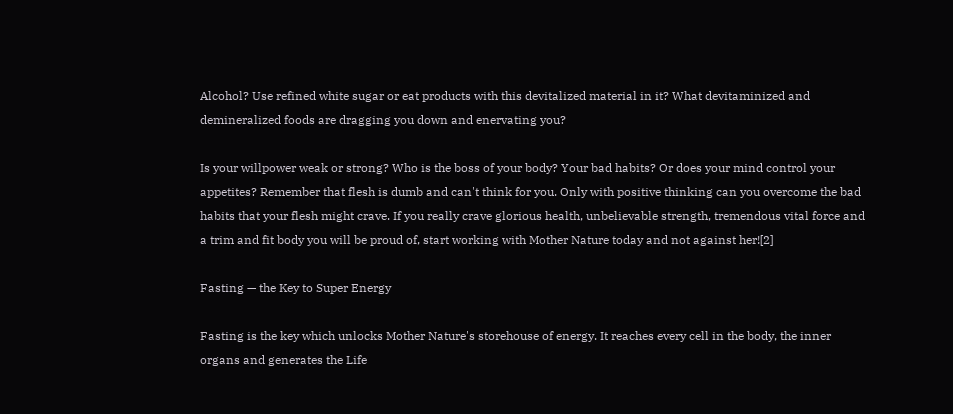Alcohol? Use refined white sugar or eat products with this devitalized material in it? What devitaminized and demineralized foods are dragging you down and enervating you?

Is your willpower weak or strong? Who is the boss of your body? Your bad habits? Or does your mind control your appetites? Remember that flesh is dumb and can't think for you. Only with positive thinking can you overcome the bad habits that your flesh might crave. If you really crave glorious health, unbelievable strength, tremendous vital force and a trim and fit body you will be proud of, start working with Mother Nature today and not against her![2]

Fasting — the Key to Super Energy

Fasting is the key which unlocks Mother Nature's storehouse of energy. It reaches every cell in the body, the inner organs and generates the Life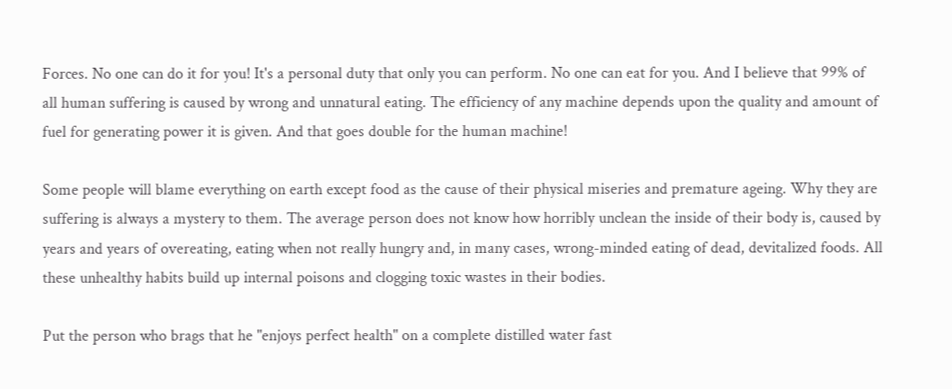Forces. No one can do it for you! It's a personal duty that only you can perform. No one can eat for you. And I believe that 99% of all human suffering is caused by wrong and unnatural eating. The efficiency of any machine depends upon the quality and amount of fuel for generating power it is given. And that goes double for the human machine!

Some people will blame everything on earth except food as the cause of their physical miseries and premature ageing. Why they are suffering is always a mystery to them. The average person does not know how horribly unclean the inside of their body is, caused by years and years of overeating, eating when not really hungry and, in many cases, wrong-minded eating of dead, devitalized foods. All these unhealthy habits build up internal poisons and clogging toxic wastes in their bodies.

Put the person who brags that he "enjoys perfect health" on a complete distilled water fast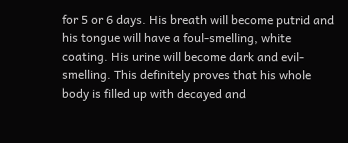for 5 or 6 days. His breath will become putrid and his tongue will have a foul-smelling, white coating. His urine will become dark and evil-smelling. This definitely proves that his whole body is filled up with decayed and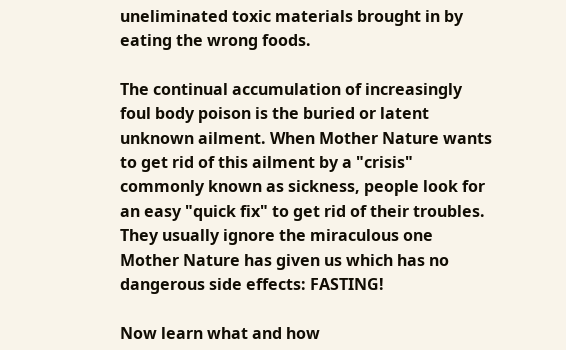uneliminated toxic materials brought in by eating the wrong foods.

The continual accumulation of increasingly foul body poison is the buried or latent unknown ailment. When Mother Nature wants to get rid of this ailment by a "crisis" commonly known as sickness, people look for an easy "quick fix" to get rid of their troubles. They usually ignore the miraculous one Mother Nature has given us which has no dangerous side effects: FASTING!

Now learn what and how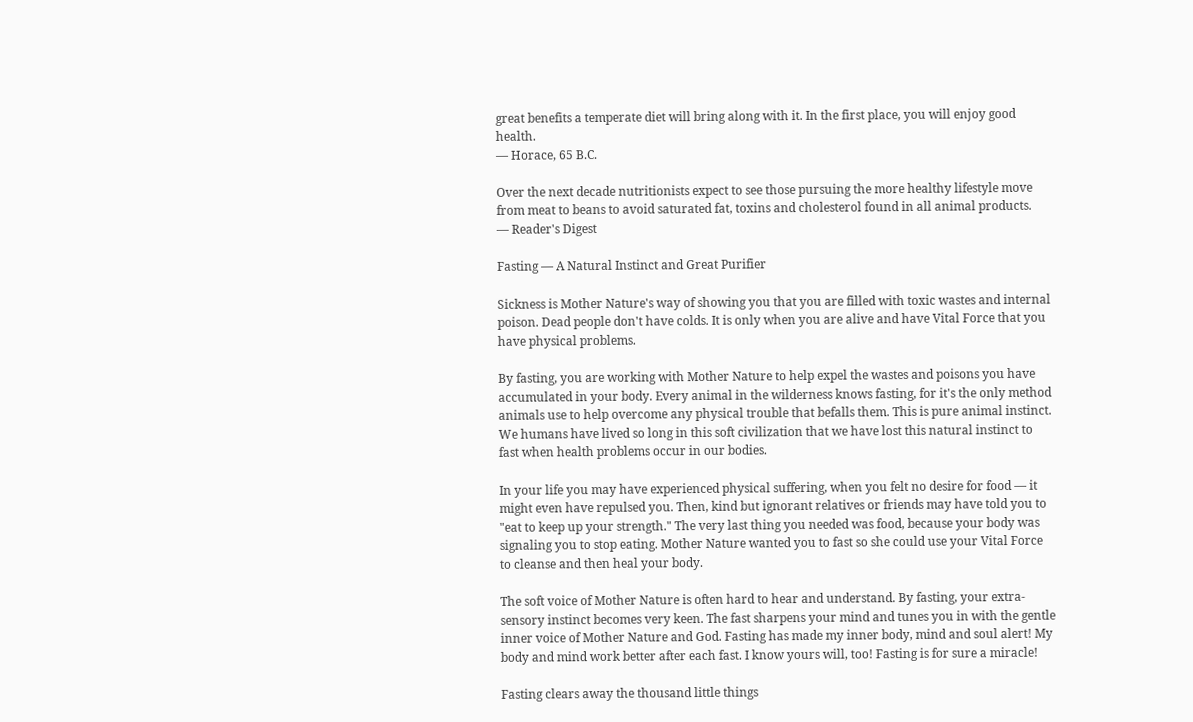great benefits a temperate diet will bring along with it. In the first place, you will enjoy good health.
— Horace, 65 B.C.

Over the next decade nutritionists expect to see those pursuing the more healthy lifestyle move from meat to beans to avoid saturated fat, toxins and cholesterol found in all animal products.
— Reader's Digest

Fasting — A Natural Instinct and Great Purifier

Sickness is Mother Nature's way of showing you that you are filled with toxic wastes and internal poison. Dead people don't have colds. It is only when you are alive and have Vital Force that you have physical problems.

By fasting, you are working with Mother Nature to help expel the wastes and poisons you have accumulated in your body. Every animal in the wilderness knows fasting, for it's the only method animals use to help overcome any physical trouble that befalls them. This is pure animal instinct. We humans have lived so long in this soft civilization that we have lost this natural instinct to fast when health problems occur in our bodies.

In your life you may have experienced physical suffering, when you felt no desire for food — it might even have repulsed you. Then, kind but ignorant relatives or friends may have told you to "eat to keep up your strength." The very last thing you needed was food, because your body was signaling you to stop eating. Mother Nature wanted you to fast so she could use your Vital Force to cleanse and then heal your body.

The soft voice of Mother Nature is often hard to hear and understand. By fasting, your extra-sensory instinct becomes very keen. The fast sharpens your mind and tunes you in with the gentle inner voice of Mother Nature and God. Fasting has made my inner body, mind and soul alert! My body and mind work better after each fast. I know yours will, too! Fasting is for sure a miracle!

Fasting clears away the thousand little things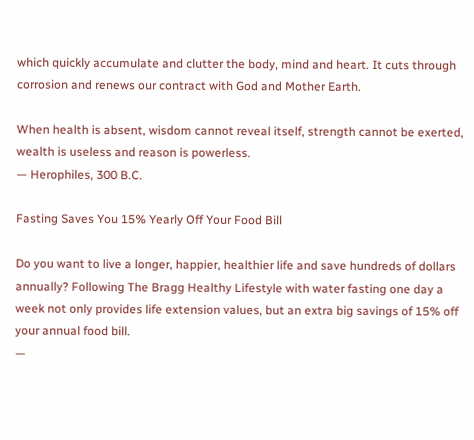which quickly accumulate and clutter the body, mind and heart. It cuts through corrosion and renews our contract with God and Mother Earth.

When health is absent, wisdom cannot reveal itself, strength cannot be exerted, wealth is useless and reason is powerless.
— Herophiles, 300 B.C.

Fasting Saves You 15% Yearly Off Your Food Bill

Do you want to live a longer, happier, healthier life and save hundreds of dollars annually? Following The Bragg Healthy Lifestyle with water fasting one day a week not only provides life extension values, but an extra big savings of 15% off your annual food bill.
—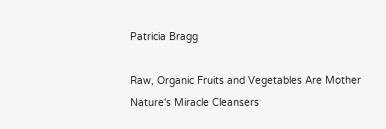Patricia Bragg

Raw, Organic Fruits and Vegetables Are Mother Nature's Miracle Cleansers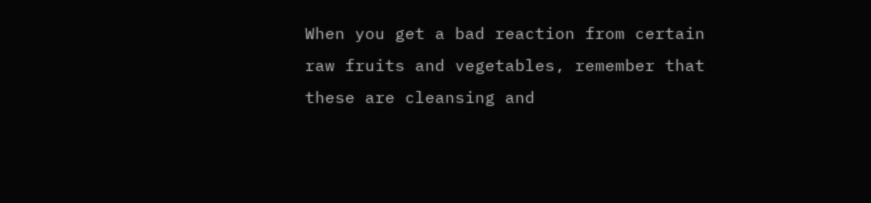When you get a bad reaction from certain raw fruits and vegetables, remember that these are cleansing and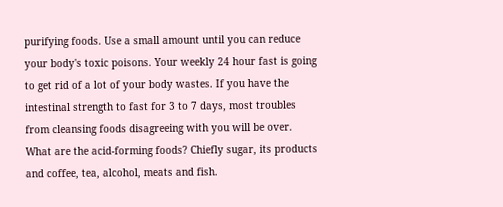purifying foods. Use a small amount until you can reduce your body's toxic poisons. Your weekly 24 hour fast is going to get rid of a lot of your body wastes. If you have the intestinal strength to fast for 3 to 7 days, most troubles from cleansing foods disagreeing with you will be over. What are the acid-forming foods? Chiefly sugar, its products and coffee, tea, alcohol, meats and fish.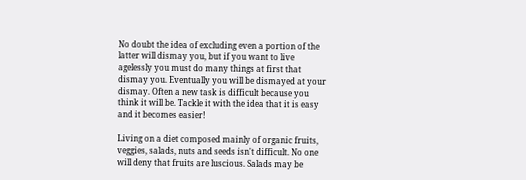No doubt the idea of excluding even a portion of the latter will dismay you, but if you want to live agelessly you must do many things at first that dismay you. Eventually you will be dismayed at your dismay. Often a new task is difficult because you think it will be. Tackle it with the idea that it is easy and it becomes easier!

Living on a diet composed mainly of organic fruits, veggies, salads, nuts and seeds isn't difficult. No one will deny that fruits are luscious. Salads may be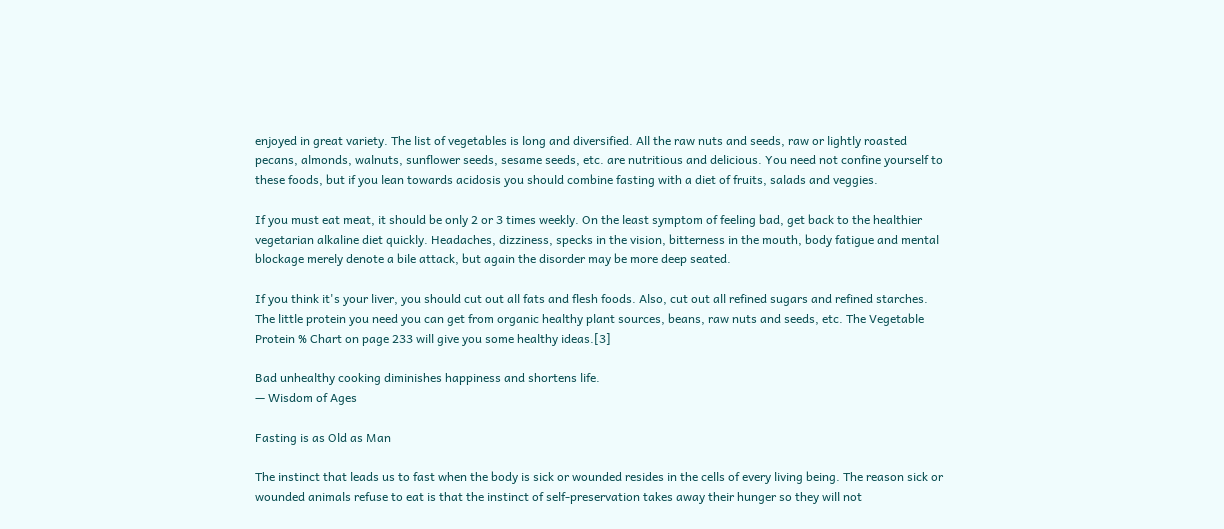enjoyed in great variety. The list of vegetables is long and diversified. All the raw nuts and seeds, raw or lightly roasted pecans, almonds, walnuts, sunflower seeds, sesame seeds, etc. are nutritious and delicious. You need not confine yourself to these foods, but if you lean towards acidosis you should combine fasting with a diet of fruits, salads and veggies.

If you must eat meat, it should be only 2 or 3 times weekly. On the least symptom of feeling bad, get back to the healthier vegetarian alkaline diet quickly. Headaches, dizziness, specks in the vision, bitterness in the mouth, body fatigue and mental blockage merely denote a bile attack, but again the disorder may be more deep seated.

If you think it's your liver, you should cut out all fats and flesh foods. Also, cut out all refined sugars and refined starches. The little protein you need you can get from organic healthy plant sources, beans, raw nuts and seeds, etc. The Vegetable Protein % Chart on page 233 will give you some healthy ideas.[3]

Bad unhealthy cooking diminishes happiness and shortens life.
— Wisdom of Ages

Fasting is as Old as Man

The instinct that leads us to fast when the body is sick or wounded resides in the cells of every living being. The reason sick or wounded animals refuse to eat is that the instinct of self-preservation takes away their hunger so they will not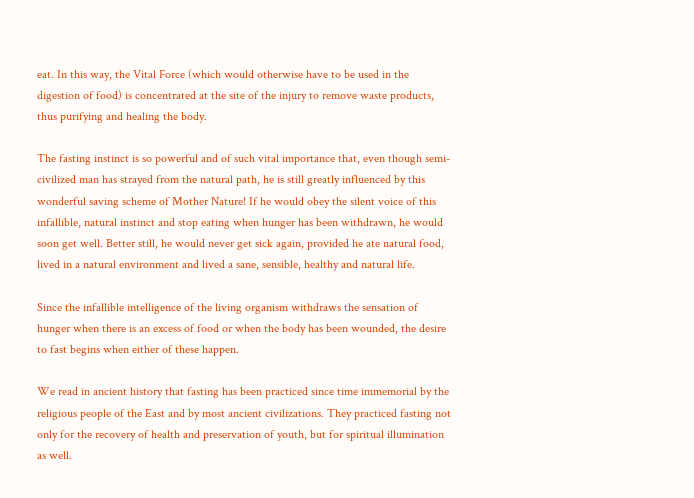eat. In this way, the Vital Force (which would otherwise have to be used in the digestion of food) is concentrated at the site of the injury to remove waste products, thus purifying and healing the body.

The fasting instinct is so powerful and of such vital importance that, even though semi-civilized man has strayed from the natural path, he is still greatly influenced by this wonderful saving scheme of Mother Nature! If he would obey the silent voice of this infallible, natural instinct and stop eating when hunger has been withdrawn, he would soon get well. Better still, he would never get sick again, provided he ate natural food, lived in a natural environment and lived a sane, sensible, healthy and natural life.

Since the infallible intelligence of the living organism withdraws the sensation of hunger when there is an excess of food or when the body has been wounded, the desire to fast begins when either of these happen.

We read in ancient history that fasting has been practiced since time immemorial by the religious people of the East and by most ancient civilizations. They practiced fasting not only for the recovery of health and preservation of youth, but for spiritual illumination as well.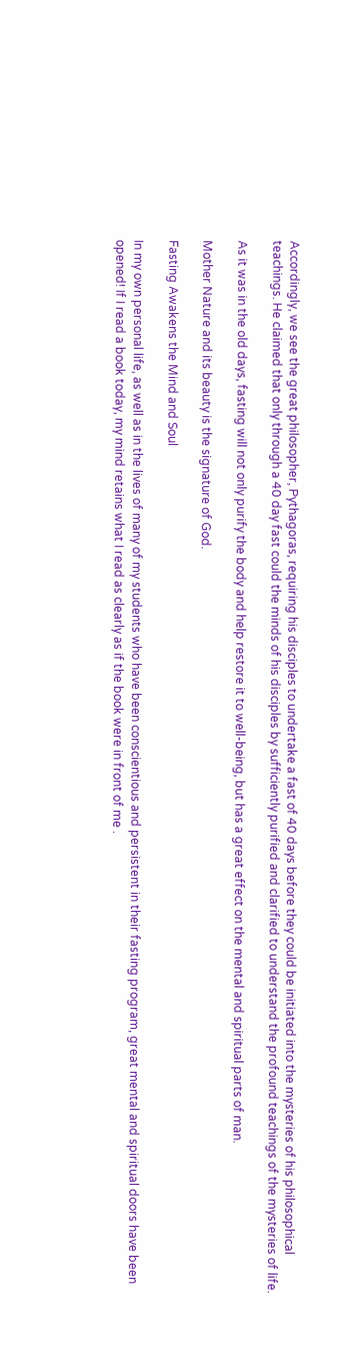Accordingly, we see the great philosopher, Pythagoras, requiring his disciples to undertake a fast of 40 days before they could be initiated into the mysteries of his philosophical teachings. He claimed that only through a 40 day fast could the minds of his disciples by sufficiently purified and clarified to understand the profound teachings of the mysteries of life.

As it was in the old days, fasting will not only purify the body and help restore it to well-being, but has a great effect on the mental and spiritual parts of man.

Mother Nature and its beauty is the signature of God.

Fasting Awakens the Mind and Soul

In my own personal life, as well as in the lives of many of my students who have been conscientious and persistent in their fasting program, great mental and spiritual doors have been opened! If I read a book today, my mind retains what I read as clearly as if the book were in front of me .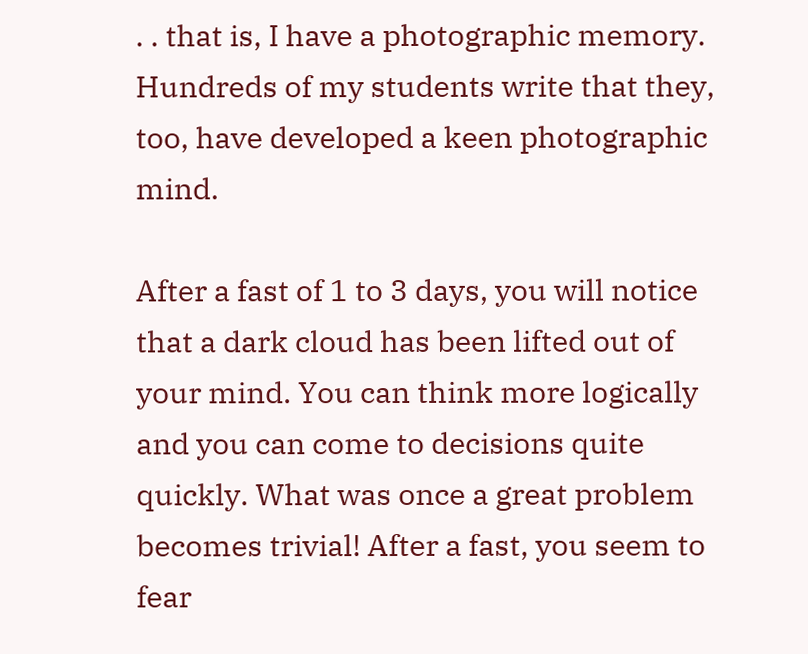. . that is, I have a photographic memory. Hundreds of my students write that they, too, have developed a keen photographic mind.

After a fast of 1 to 3 days, you will notice that a dark cloud has been lifted out of your mind. You can think more logically and you can come to decisions quite quickly. What was once a great problem becomes trivial! After a fast, you seem to fear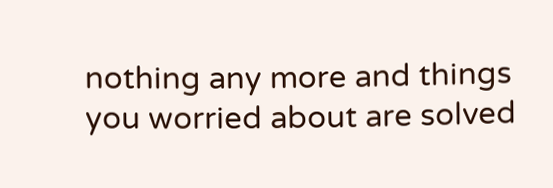nothing any more and things you worried about are solved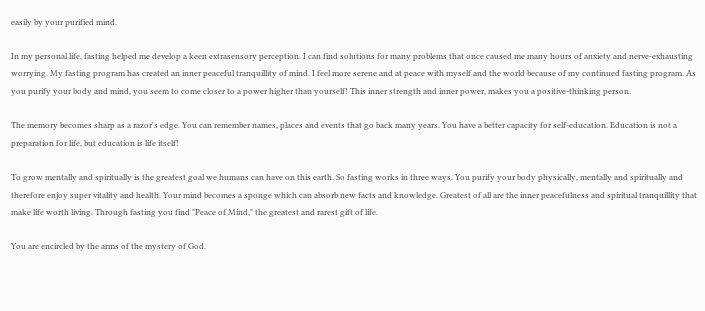easily by your purified mind.

In my personal life, fasting helped me develop a keen extrasensory perception. I can find solutions for many problems that once caused me many hours of anxiety and nerve-exhausting worrying. My fasting program has created an inner peaceful tranquillity of mind. I feel more serene and at peace with myself and the world because of my continued fasting program. As you purify your body and mind, you seem to come closer to a power higher than yourself! This inner strength and inner power, makes you a positive-thinking person.

The memory becomes sharp as a razor's edge. You can remember names, places and events that go back many years. You have a better capacity for self-education. Education is not a preparation for life, but education is life itself!

To grow mentally and spiritually is the greatest goal we humans can have on this earth. So fasting works in three ways. You purify your body physically, mentally and spiritually and therefore enjoy super vitality and health. Your mind becomes a sponge which can absorb new facts and knowledge. Greatest of all are the inner peacefulness and spiritual tranquillity that make life worth living. Through fasting you find "Peace of Mind," the greatest and rarest gift of life.

You are encircled by the arms of the mystery of God.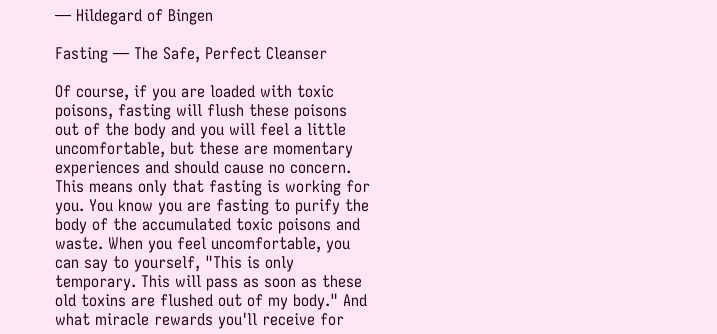— Hildegard of Bingen

Fasting — The Safe, Perfect Cleanser

Of course, if you are loaded with toxic poisons, fasting will flush these poisons out of the body and you will feel a little uncomfortable, but these are momentary experiences and should cause no concern. This means only that fasting is working for you. You know you are fasting to purify the body of the accumulated toxic poisons and waste. When you feel uncomfortable, you can say to yourself, "This is only temporary. This will pass as soon as these old toxins are flushed out of my body." And what miracle rewards you'll receive for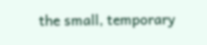the small, temporary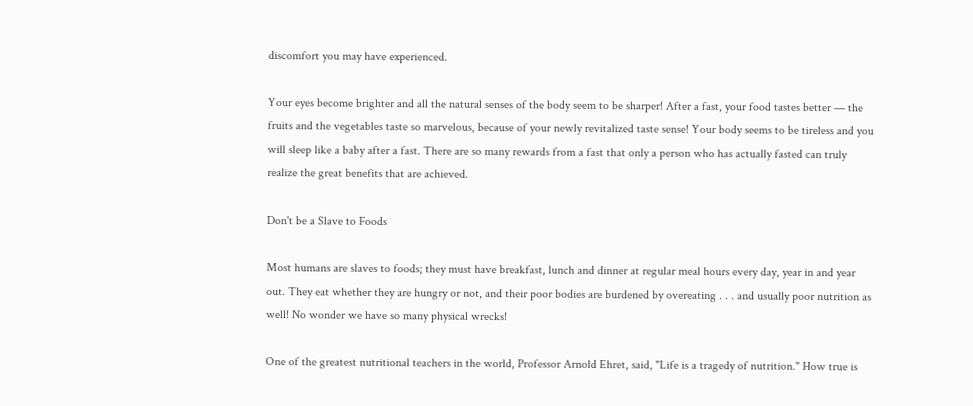discomfort you may have experienced.

Your eyes become brighter and all the natural senses of the body seem to be sharper! After a fast, your food tastes better — the fruits and the vegetables taste so marvelous, because of your newly revitalized taste sense! Your body seems to be tireless and you will sleep like a baby after a fast. There are so many rewards from a fast that only a person who has actually fasted can truly realize the great benefits that are achieved.

Don't be a Slave to Foods

Most humans are slaves to foods; they must have breakfast, lunch and dinner at regular meal hours every day, year in and year out. They eat whether they are hungry or not, and their poor bodies are burdened by overeating . . . and usually poor nutrition as well! No wonder we have so many physical wrecks!

One of the greatest nutritional teachers in the world, Professor Arnold Ehret, said, "Life is a tragedy of nutrition." How true is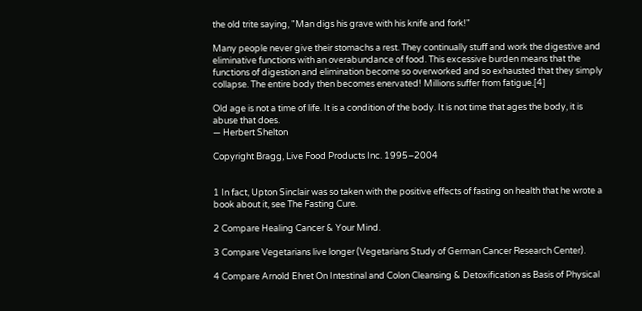the old trite saying, "Man digs his grave with his knife and fork!"

Many people never give their stomachs a rest. They continually stuff and work the digestive and eliminative functions with an overabundance of food. This excessive burden means that the functions of digestion and elimination become so overworked and so exhausted that they simply collapse. The entire body then becomes enervated! Millions suffer from fatigue.[4]

Old age is not a time of life. It is a condition of the body. It is not time that ages the body, it is abuse that does.
— Herbert Shelton

Copyright Bragg, Live Food Products Inc. 1995–2004


1 In fact, Upton Sinclair was so taken with the positive effects of fasting on health that he wrote a book about it, see The Fasting Cure.

2 Compare Healing Cancer & Your Mind.

3 Compare Vegetarians live longer (Vegetarians Study of German Cancer Research Center).

4 Compare Arnold Ehret On Intestinal and Colon Cleansing & Detoxification as Basis of Physical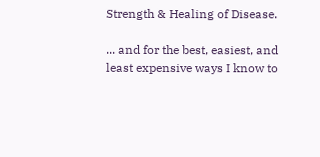Strength & Healing of Disease.

... and for the best, easiest, and least expensive ways I know to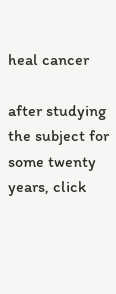heal cancer

after studying the subject for some twenty years, click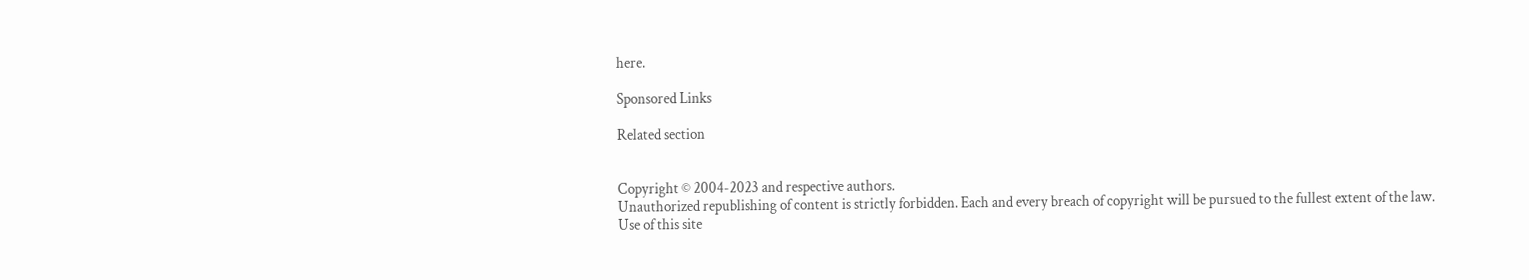here.

Sponsored Links

Related section


Copyright © 2004-2023 and respective authors.
Unauthorized republishing of content is strictly forbidden. Each and every breach of copyright will be pursued to the fullest extent of the law.
Use of this site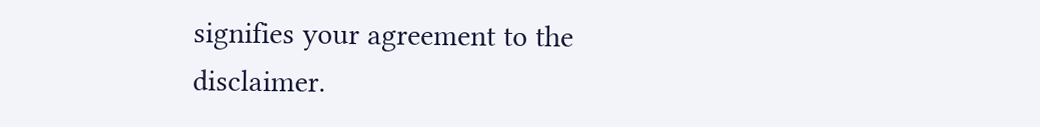signifies your agreement to the disclaimer.